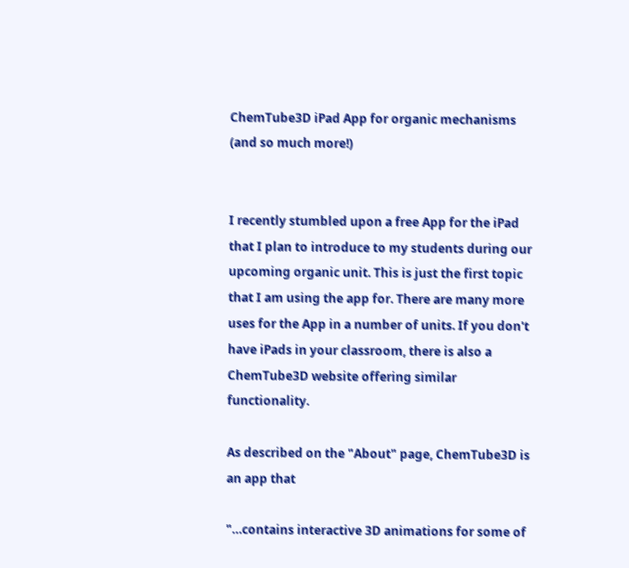ChemTube3D iPad App for organic mechanisms (and so much more!)


I recently stumbled upon a free App for the iPad that I plan to introduce to my students during our upcoming organic unit. This is just the first topic that I am using the app for. There are many more uses for the App in a number of units. If you don't have iPads in your classroom, there is also a ChemTube3D website offering similar functionality.

As described on the "About" page, ChemTube3D is an app that

"…contains interactive 3D animations for some of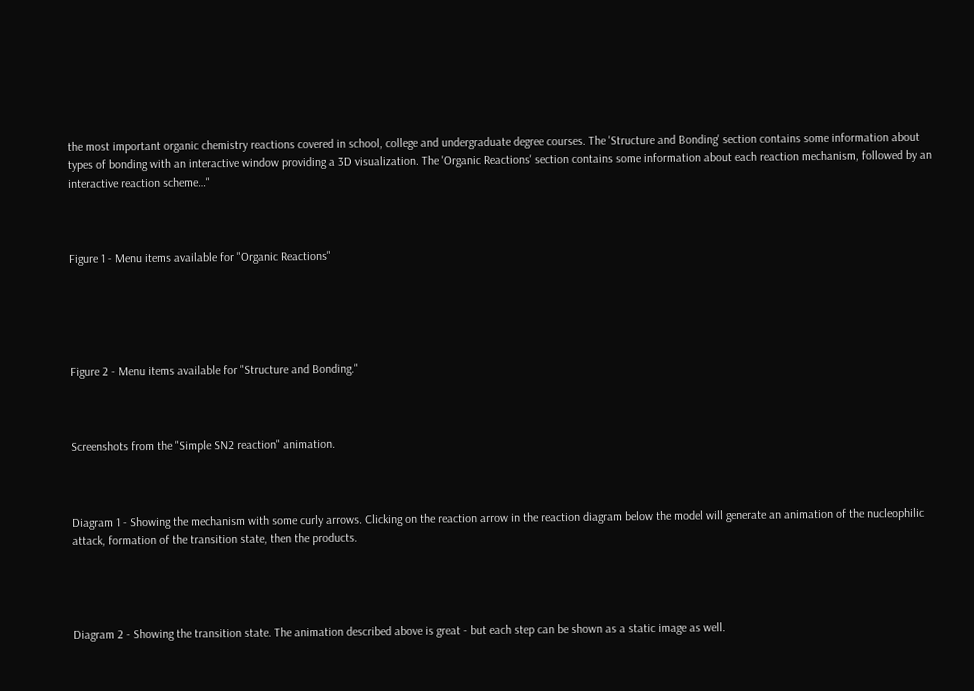the most important organic chemistry reactions covered in school, college and undergraduate degree courses. The 'Structure and Bonding' section contains some information about types of bonding with an interactive window providing a 3D visualization. The 'Organic Reactions' section contains some information about each reaction mechanism, followed by an interactive reaction scheme…"



Figure 1 - Menu items available for "Organic Reactions"





Figure 2 - Menu items available for "Structure and Bonding."



Screenshots from the "Simple SN2 reaction" animation.



Diagram 1 - Showing the mechanism with some curly arrows. Clicking on the reaction arrow in the reaction diagram below the model will generate an animation of the nucleophilic attack, formation of the transition state, then the products.




Diagram 2 - Showing the transition state. The animation described above is great - but each step can be shown as a static image as well.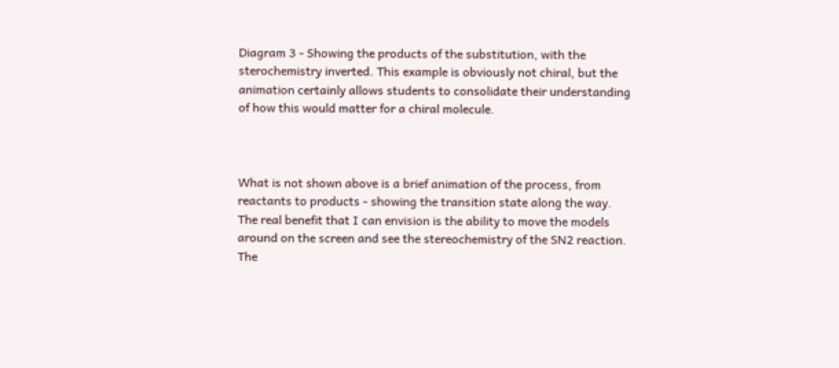Diagram 3 - Showing the products of the substitution, with the sterochemistry inverted. This example is obviously not chiral, but the animation certainly allows students to consolidate their understanding of how this would matter for a chiral molecule.



What is not shown above is a brief animation of the process, from reactants to products - showing the transition state along the way. The real benefit that I can envision is the ability to move the models around on the screen and see the stereochemistry of the SN2 reaction. The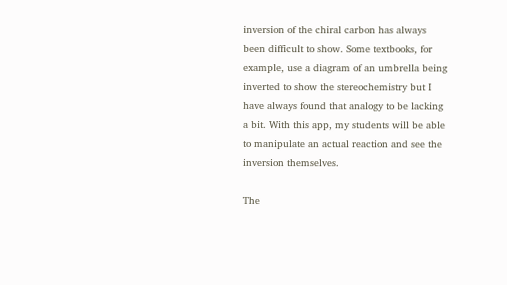inversion of the chiral carbon has always been difficult to show. Some textbooks, for example, use a diagram of an umbrella being inverted to show the stereochemistry but I have always found that analogy to be lacking a bit. With this app, my students will be able to manipulate an actual reaction and see the inversion themselves.

The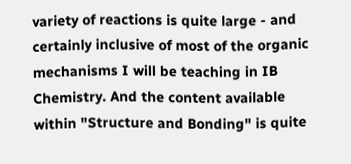variety of reactions is quite large - and certainly inclusive of most of the organic mechanisms I will be teaching in IB Chemistry. And the content available within "Structure and Bonding" is quite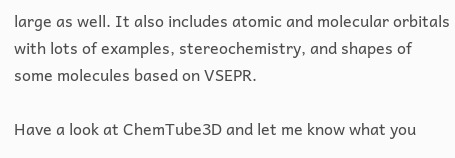large as well. It also includes atomic and molecular orbitals with lots of examples, stereochemistry, and shapes of some molecules based on VSEPR.

Have a look at ChemTube3D and let me know what you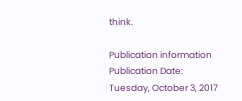think.

Publication information
Publication Date:
Tuesday, October 3, 2017